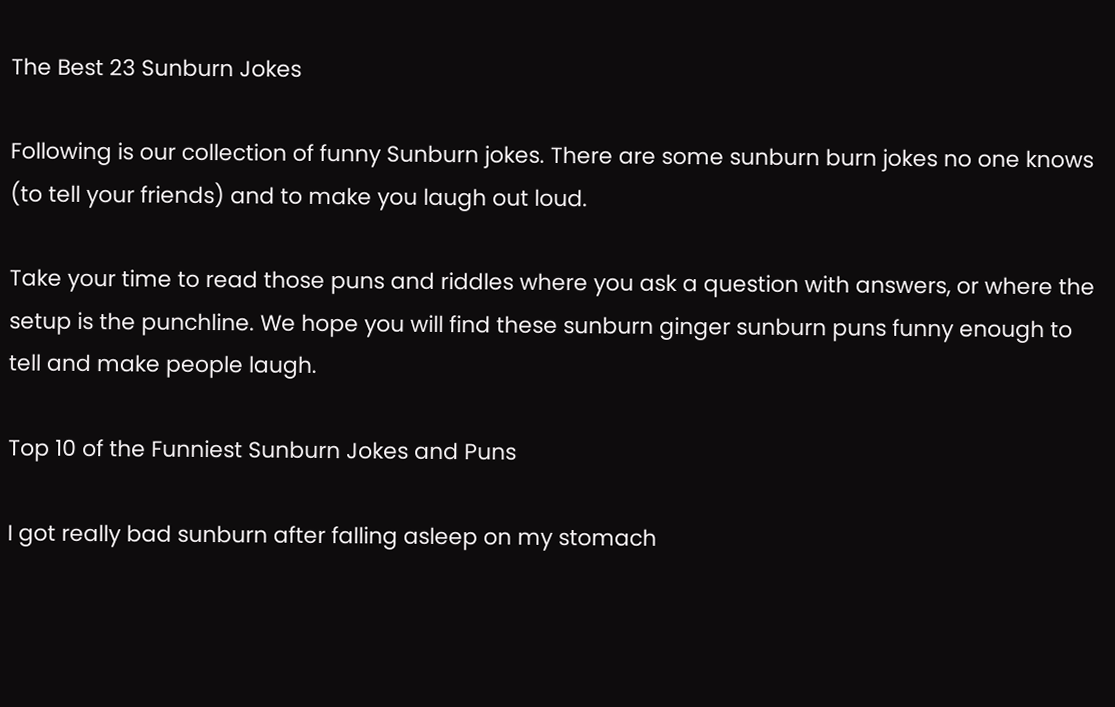The Best 23 Sunburn Jokes

Following is our collection of funny Sunburn jokes. There are some sunburn burn jokes no one knows (to tell your friends) and to make you laugh out loud.

Take your time to read those puns and riddles where you ask a question with answers, or where the setup is the punchline. We hope you will find these sunburn ginger sunburn puns funny enough to tell and make people laugh.

Top 10 of the Funniest Sunburn Jokes and Puns

I got really bad sunburn after falling asleep on my stomach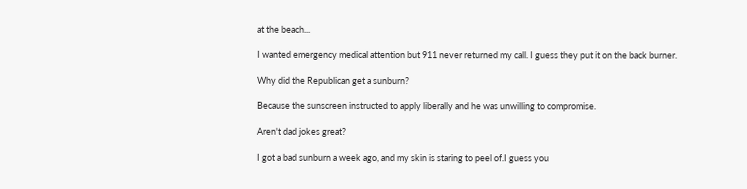at the beach...

I wanted emergency medical attention but 911 never returned my call. I guess they put it on the back burner.

Why did the Republican get a sunburn?

Because the sunscreen instructed to apply liberally and he was unwilling to compromise.

Aren't dad jokes great?

I got a bad sunburn a week ago, and my skin is staring to peel of.I guess you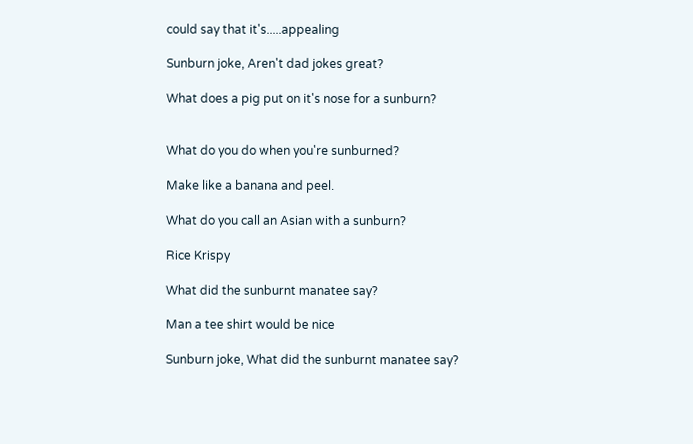could say that it's.....appealing

Sunburn joke, Aren't dad jokes great?

What does a pig put on it's nose for a sunburn?


What do you do when you're sunburned?

Make like a banana and peel.

What do you call an Asian with a sunburn?

Rice Krispy

What did the sunburnt manatee say?

Man a tee shirt would be nice

Sunburn joke, What did the sunburnt manatee say?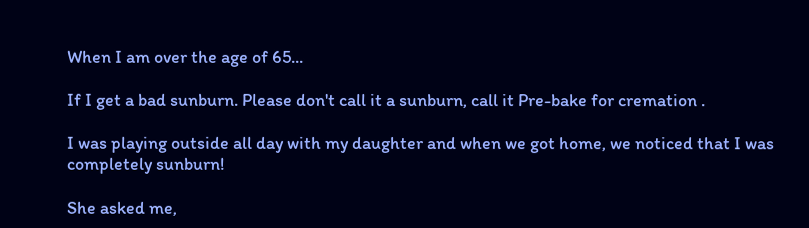When I am over the age of 65...

If I get a bad sunburn. Please don't call it a sunburn, call it Pre-bake for cremation .

I was playing outside all day with my daughter and when we got home, we noticed that I was completely sunburn!

She asked me,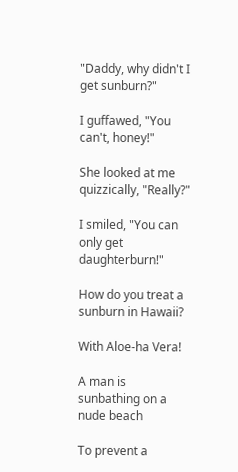"Daddy, why didn't I get sunburn?"

I guffawed, "You can't, honey!"

She looked at me quizzically, "Really?"

I smiled, "You can only get daughterburn!"

How do you treat a sunburn in Hawaii?

With Aloe-ha Vera!

A man is sunbathing on a nude beach

To prevent a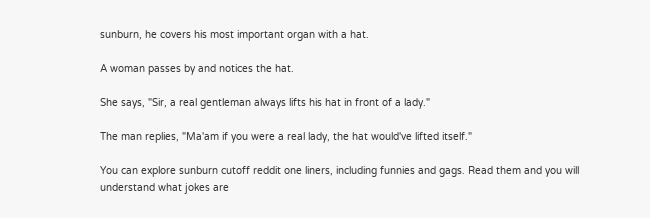sunburn, he covers his most important organ with a hat.

A woman passes by and notices the hat.

She says, "Sir, a real gentleman always lifts his hat in front of a lady."

The man replies, "Ma'am if you were a real lady, the hat would've lifted itself."

You can explore sunburn cutoff reddit one liners, including funnies and gags. Read them and you will understand what jokes are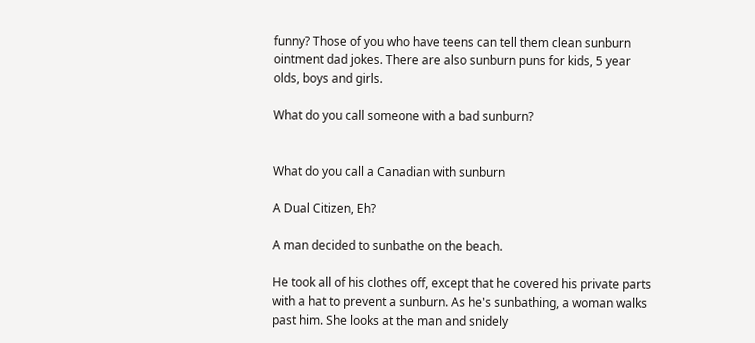funny? Those of you who have teens can tell them clean sunburn ointment dad jokes. There are also sunburn puns for kids, 5 year olds, boys and girls.

What do you call someone with a bad sunburn?


What do you call a Canadian with sunburn

A Dual Citizen, Eh?

A man decided to sunbathe on the beach.

He took all of his clothes off, except that he covered his private parts with a hat to prevent a sunburn. As he's sunbathing, a woman walks past him. She looks at the man and snidely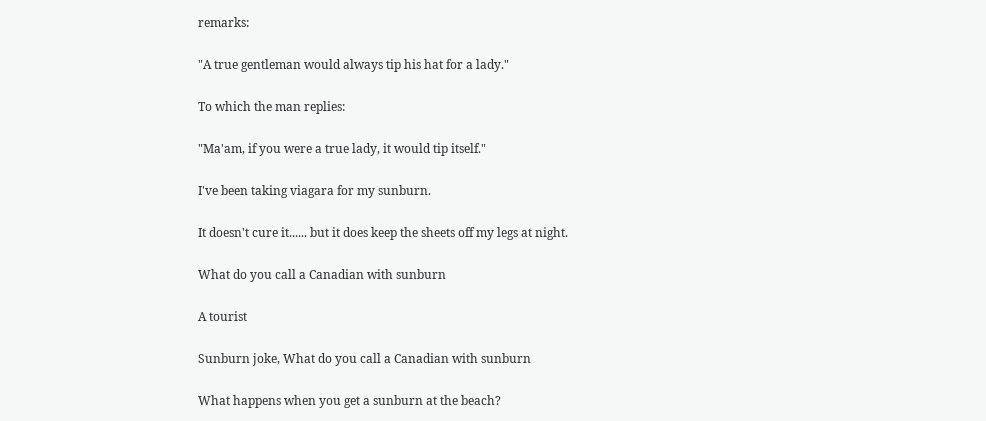remarks:

"A true gentleman would always tip his hat for a lady."

To which the man replies:

"Ma'am, if you were a true lady, it would tip itself."

I've been taking viagara for my sunburn.

It doesn't cure it...... but it does keep the sheets off my legs at night.

What do you call a Canadian with sunburn

A tourist

Sunburn joke, What do you call a Canadian with sunburn

What happens when you get a sunburn at the beach?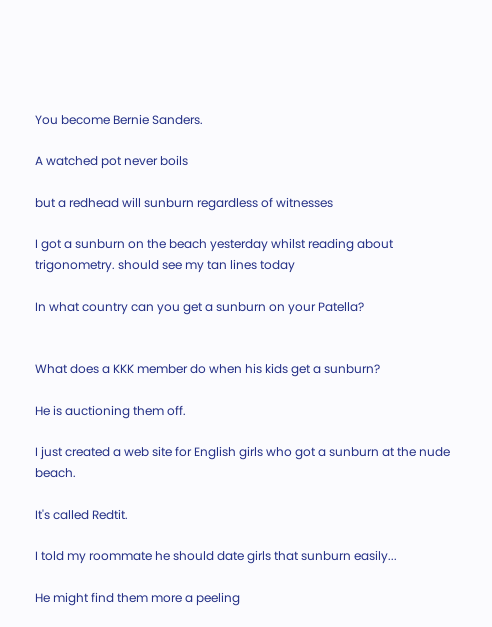You become Bernie Sanders.

A watched pot never boils

but a redhead will sunburn regardless of witnesses

I got a sunburn on the beach yesterday whilst reading about trigonometry. should see my tan lines today

In what country can you get a sunburn on your Patella?


What does a KKK member do when his kids get a sunburn?

He is auctioning them off.

I just created a web site for English girls who got a sunburn at the nude beach.

It's called Redtit.

I told my roommate he should date girls that sunburn easily...

He might find them more a peeling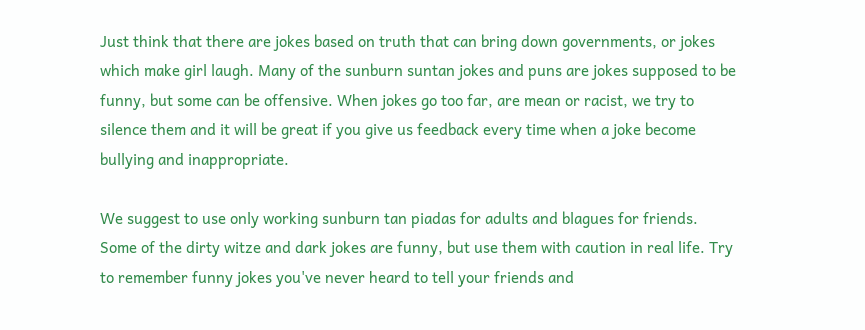Just think that there are jokes based on truth that can bring down governments, or jokes which make girl laugh. Many of the sunburn suntan jokes and puns are jokes supposed to be funny, but some can be offensive. When jokes go too far, are mean or racist, we try to silence them and it will be great if you give us feedback every time when a joke become bullying and inappropriate.

We suggest to use only working sunburn tan piadas for adults and blagues for friends. Some of the dirty witze and dark jokes are funny, but use them with caution in real life. Try to remember funny jokes you've never heard to tell your friends and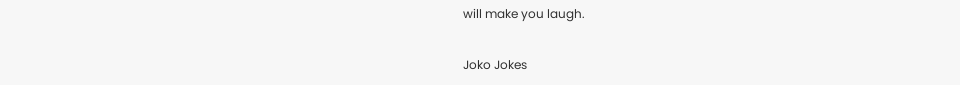will make you laugh.

Joko Jokes